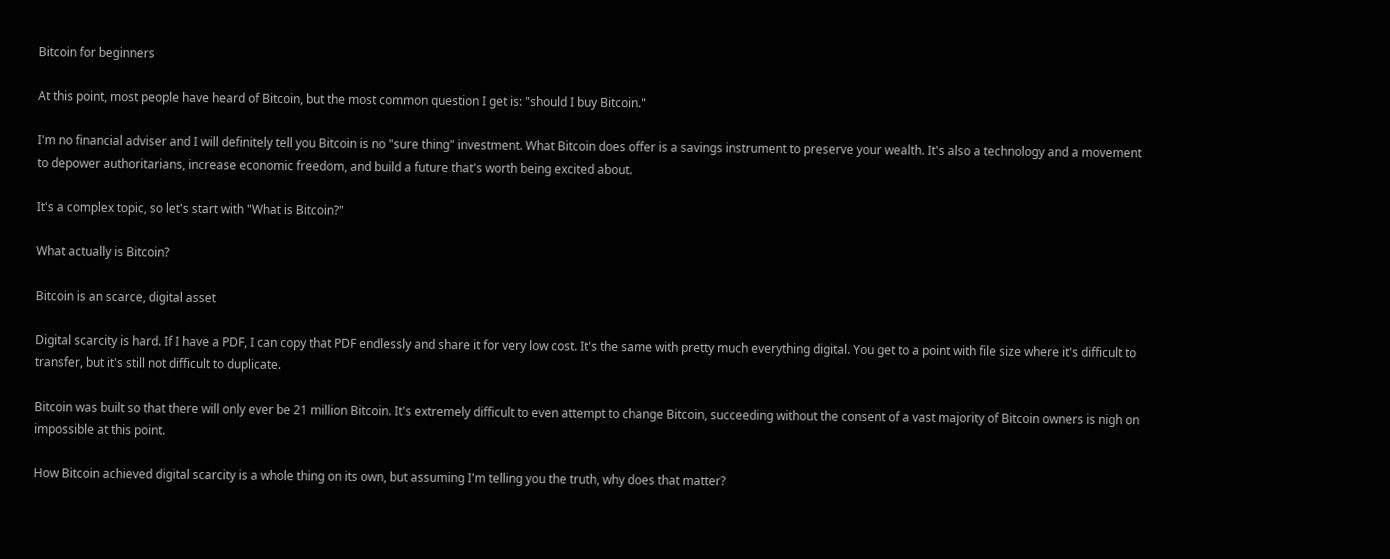Bitcoin for beginners

At this point, most people have heard of Bitcoin, but the most common question I get is: "should I buy Bitcoin."

I'm no financial adviser and I will definitely tell you Bitcoin is no "sure thing" investment. What Bitcoin does offer is a savings instrument to preserve your wealth. It's also a technology and a movement to depower authoritarians, increase economic freedom, and build a future that's worth being excited about.

It's a complex topic, so let's start with "What is Bitcoin?"

What actually is Bitcoin?

Bitcoin is an scarce, digital asset

Digital scarcity is hard. If I have a PDF, I can copy that PDF endlessly and share it for very low cost. It's the same with pretty much everything digital. You get to a point with file size where it's difficult to transfer, but it's still not difficult to duplicate.

Bitcoin was built so that there will only ever be 21 million Bitcoin. It's extremely difficult to even attempt to change Bitcoin, succeeding without the consent of a vast majority of Bitcoin owners is nigh on impossible at this point.

How Bitcoin achieved digital scarcity is a whole thing on its own, but assuming I'm telling you the truth, why does that matter?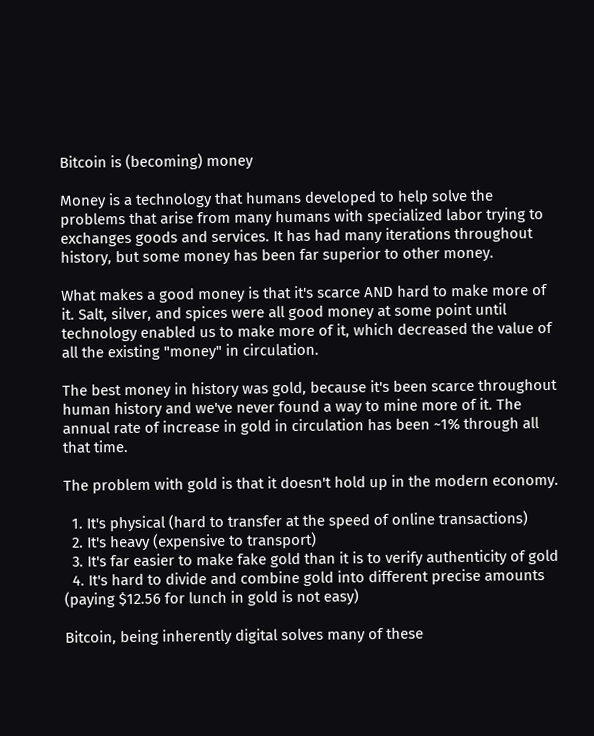Bitcoin is (becoming) money

Money is a technology that humans developed to help solve the problems that arise from many humans with specialized labor trying to exchanges goods and services. It has had many iterations throughout history, but some money has been far superior to other money.

What makes a good money is that it's scarce AND hard to make more of it. Salt, silver, and spices were all good money at some point until technology enabled us to make more of it, which decreased the value of all the existing "money" in circulation.

The best money in history was gold, because it's been scarce throughout human history and we've never found a way to mine more of it. The annual rate of increase in gold in circulation has been ~1% through all that time.

The problem with gold is that it doesn't hold up in the modern economy.

  1. It's physical (hard to transfer at the speed of online transactions)
  2. It's heavy (expensive to transport)
  3. It's far easier to make fake gold than it is to verify authenticity of gold
  4. It's hard to divide and combine gold into different precise amounts (paying $12.56 for lunch in gold is not easy)

Bitcoin, being inherently digital solves many of these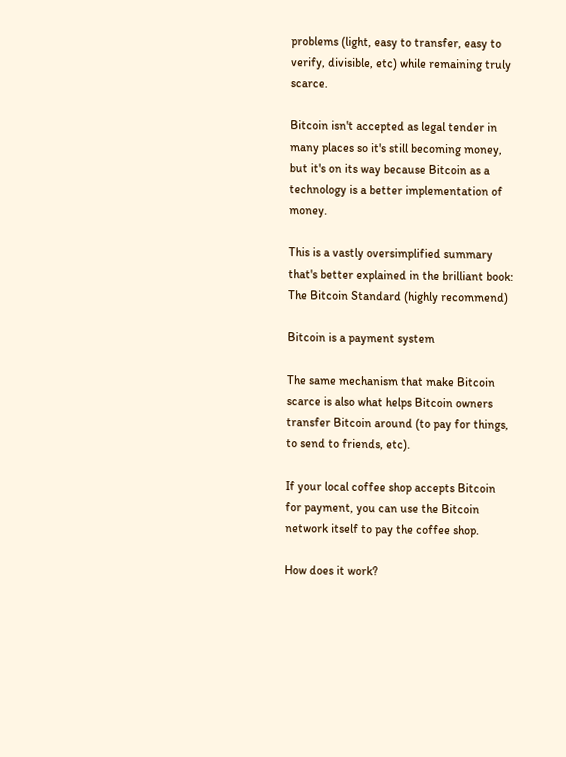problems (light, easy to transfer, easy to verify, divisible, etc) while remaining truly scarce.

Bitcoin isn't accepted as legal tender in many places so it's still becoming money, but it's on its way because Bitcoin as a technology is a better implementation of money.

This is a vastly oversimplified summary that's better explained in the brilliant book: The Bitcoin Standard (highly recommend)

Bitcoin is a payment system

The same mechanism that make Bitcoin scarce is also what helps Bitcoin owners transfer Bitcoin around (to pay for things, to send to friends, etc).

If your local coffee shop accepts Bitcoin for payment, you can use the Bitcoin network itself to pay the coffee shop.

How does it work?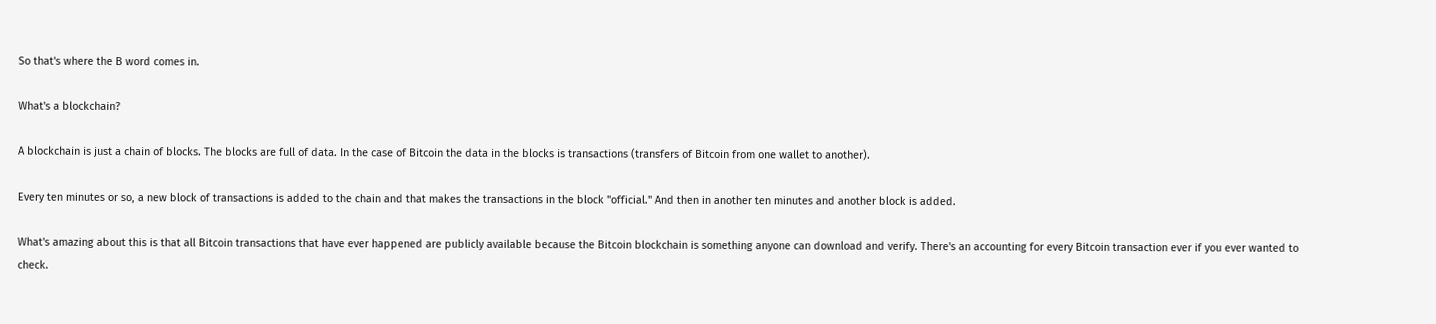So that's where the B word comes in.

What's a blockchain?

A blockchain is just a chain of blocks. The blocks are full of data. In the case of Bitcoin the data in the blocks is transactions (transfers of Bitcoin from one wallet to another).

Every ten minutes or so, a new block of transactions is added to the chain and that makes the transactions in the block "official." And then in another ten minutes and another block is added.

What's amazing about this is that all Bitcoin transactions that have ever happened are publicly available because the Bitcoin blockchain is something anyone can download and verify. There's an accounting for every Bitcoin transaction ever if you ever wanted to check.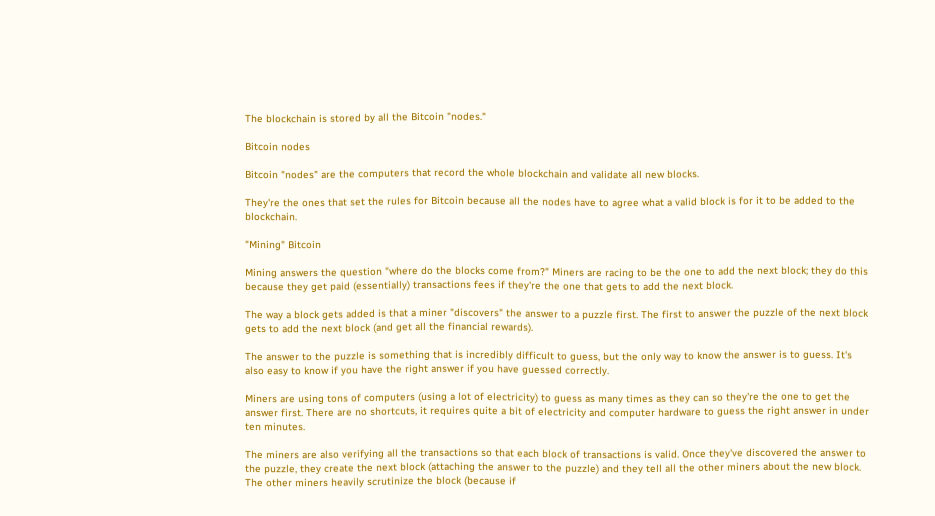The blockchain is stored by all the Bitcoin "nodes."

Bitcoin nodes

Bitcoin "nodes" are the computers that record the whole blockchain and validate all new blocks.

They're the ones that set the rules for Bitcoin because all the nodes have to agree what a valid block is for it to be added to the blockchain.

"Mining" Bitcoin

Mining answers the question "where do the blocks come from?" Miners are racing to be the one to add the next block; they do this because they get paid (essentially) transactions fees if they're the one that gets to add the next block.

The way a block gets added is that a miner "discovers" the answer to a puzzle first. The first to answer the puzzle of the next block gets to add the next block (and get all the financial rewards).

The answer to the puzzle is something that is incredibly difficult to guess, but the only way to know the answer is to guess. It's also easy to know if you have the right answer if you have guessed correctly.

Miners are using tons of computers (using a lot of electricity) to guess as many times as they can so they're the one to get the answer first. There are no shortcuts, it requires quite a bit of electricity and computer hardware to guess the right answer in under ten minutes.

The miners are also verifying all the transactions so that each block of transactions is valid. Once they've discovered the answer to the puzzle, they create the next block (attaching the answer to the puzzle) and they tell all the other miners about the new block. The other miners heavily scrutinize the block (because if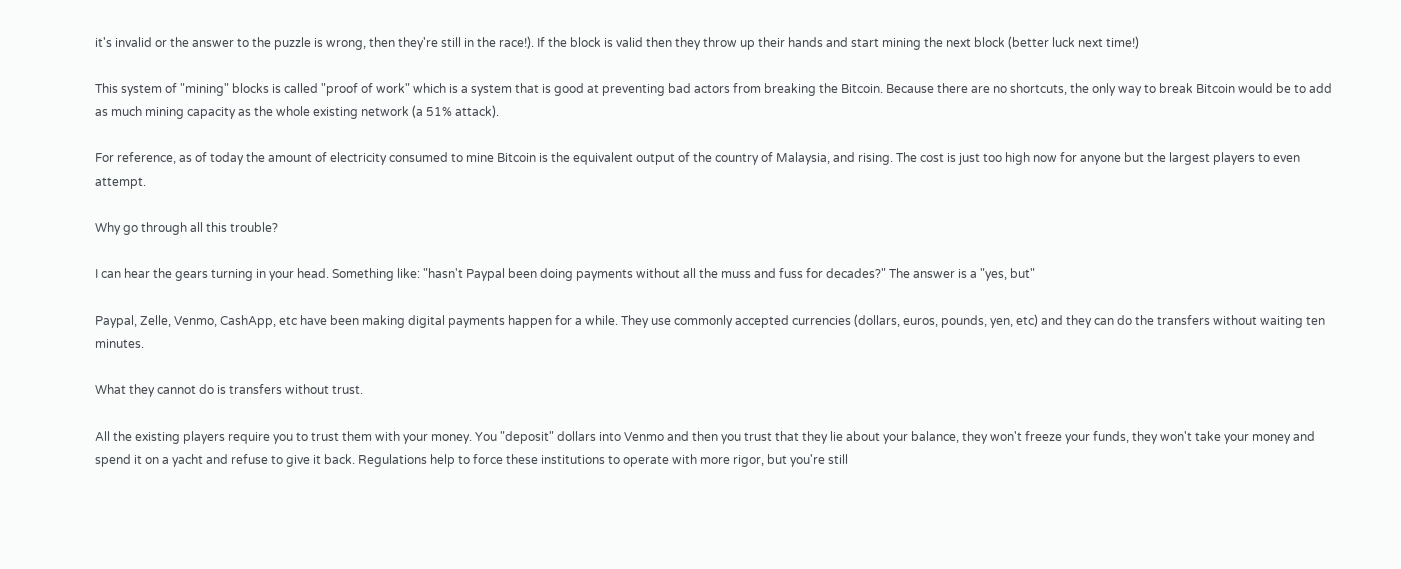it's invalid or the answer to the puzzle is wrong, then they're still in the race!). If the block is valid then they throw up their hands and start mining the next block (better luck next time!)

This system of "mining" blocks is called "proof of work" which is a system that is good at preventing bad actors from breaking the Bitcoin. Because there are no shortcuts, the only way to break Bitcoin would be to add as much mining capacity as the whole existing network (a 51% attack).

For reference, as of today the amount of electricity consumed to mine Bitcoin is the equivalent output of the country of Malaysia, and rising. The cost is just too high now for anyone but the largest players to even attempt.

Why go through all this trouble?

I can hear the gears turning in your head. Something like: "hasn't Paypal been doing payments without all the muss and fuss for decades?" The answer is a "yes, but"

Paypal, Zelle, Venmo, CashApp, etc have been making digital payments happen for a while. They use commonly accepted currencies (dollars, euros, pounds, yen, etc) and they can do the transfers without waiting ten minutes.

What they cannot do is transfers without trust.

All the existing players require you to trust them with your money. You "deposit" dollars into Venmo and then you trust that they lie about your balance, they won't freeze your funds, they won't take your money and spend it on a yacht and refuse to give it back. Regulations help to force these institutions to operate with more rigor, but you're still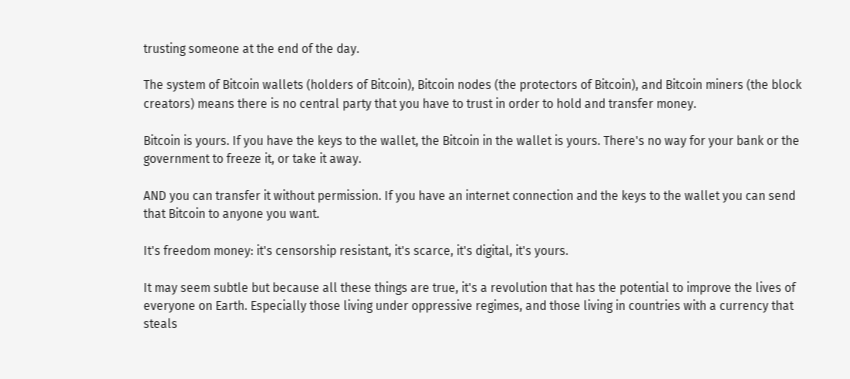trusting someone at the end of the day.

The system of Bitcoin wallets (holders of Bitcoin), Bitcoin nodes (the protectors of Bitcoin), and Bitcoin miners (the block creators) means there is no central party that you have to trust in order to hold and transfer money.

Bitcoin is yours. If you have the keys to the wallet, the Bitcoin in the wallet is yours. There's no way for your bank or the government to freeze it, or take it away.

AND you can transfer it without permission. If you have an internet connection and the keys to the wallet you can send that Bitcoin to anyone you want.

It's freedom money: it's censorship resistant, it's scarce, it's digital, it's yours.

It may seem subtle but because all these things are true, it's a revolution that has the potential to improve the lives of everyone on Earth. Especially those living under oppressive regimes, and those living in countries with a currency that steals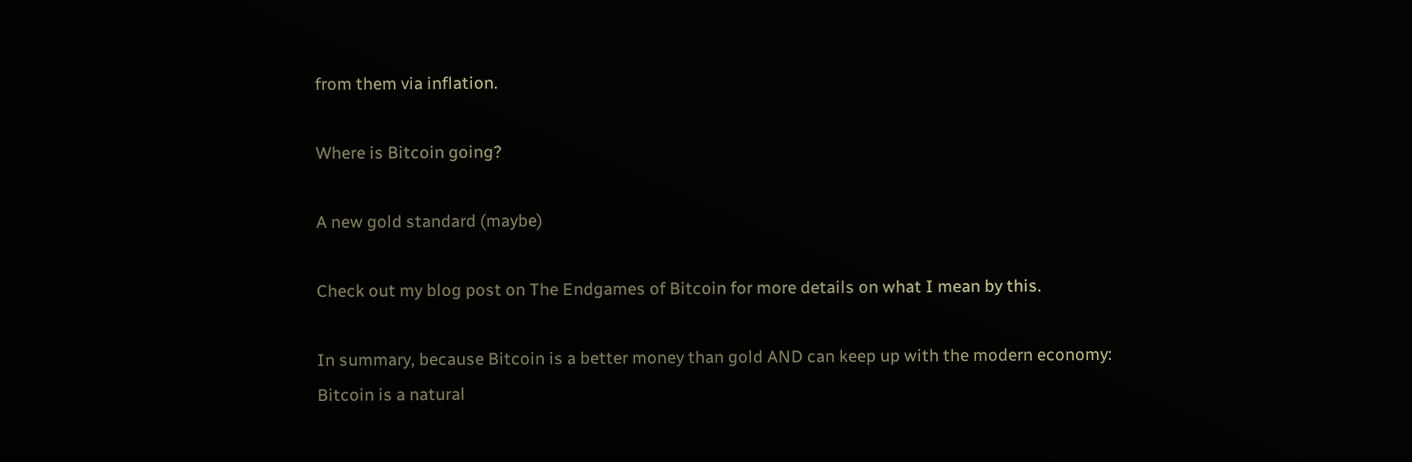from them via inflation.

Where is Bitcoin going?

A new gold standard (maybe)

Check out my blog post on The Endgames of Bitcoin for more details on what I mean by this.

In summary, because Bitcoin is a better money than gold AND can keep up with the modern economy: Bitcoin is a natural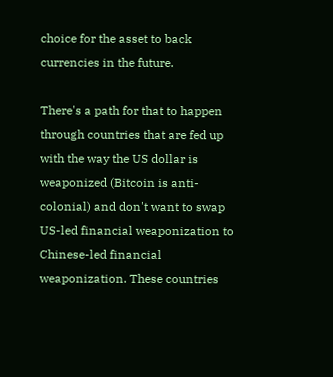choice for the asset to back currencies in the future.

There's a path for that to happen through countries that are fed up with the way the US dollar is weaponized (Bitcoin is anti-colonial) and don't want to swap US-led financial weaponization to Chinese-led financial weaponization. These countries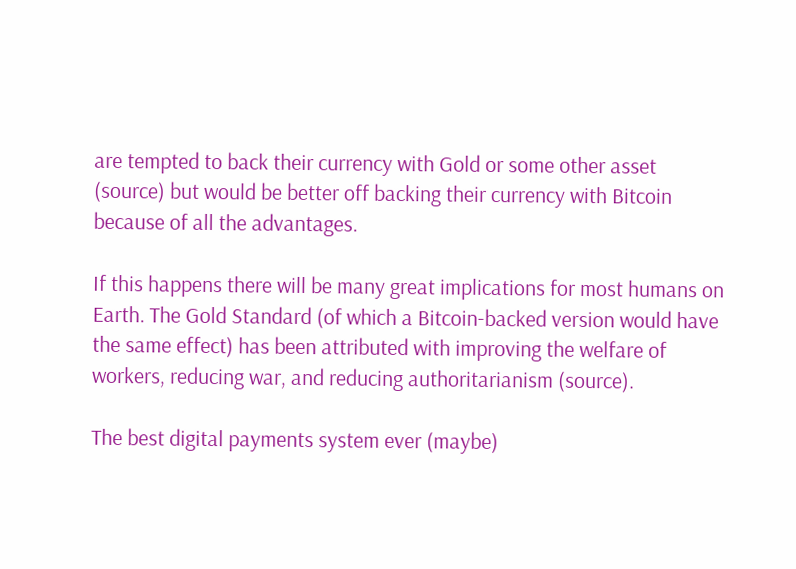are tempted to back their currency with Gold or some other asset (source) but would be better off backing their currency with Bitcoin because of all the advantages.

If this happens there will be many great implications for most humans on Earth. The Gold Standard (of which a Bitcoin-backed version would have the same effect) has been attributed with improving the welfare of workers, reducing war, and reducing authoritarianism (source).

The best digital payments system ever (maybe)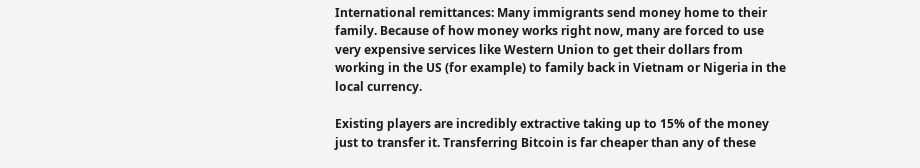International remittances: Many immigrants send money home to their family. Because of how money works right now, many are forced to use very expensive services like Western Union to get their dollars from working in the US (for example) to family back in Vietnam or Nigeria in the local currency.

Existing players are incredibly extractive taking up to 15% of the money just to transfer it. Transferring Bitcoin is far cheaper than any of these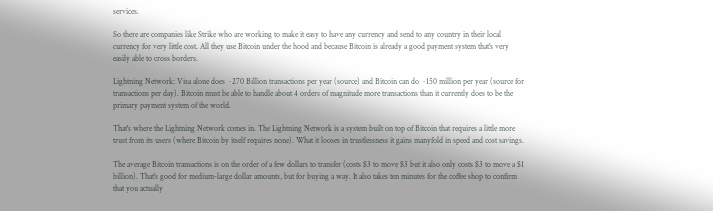services.

So there are companies like Strike who are working to make it easy to have any currency and send to any country in their local currency for very little cost. All they use Bitcoin under the hood and because Bitcoin is already a good payment system that's very easily able to cross borders.

Lightning Network: Visa alone does ~270 Billion transactions per year (source) and Bitcoin can do ~150 million per year (source for transactions per day). Bitcoin must be able to handle about 4 orders of magnitude more transactions than it currently does to be the primary payment system of the world.

That's where the Lightning Network comes in. The Lightning Network is a system built on top of Bitcoin that requires a little more trust from its users (where Bitcoin by itself requires none). What it looses in trustlessness it gains manyfold in speed and cost savings.

The average Bitcoin transactions is on the order of a few dollars to transfer (costs $3 to move $3 but it also only costs $3 to move a $1 billion). That's good for medium-large dollar amounts, but for buying a way. It also takes ten minutes for the coffee shop to confirm that you actually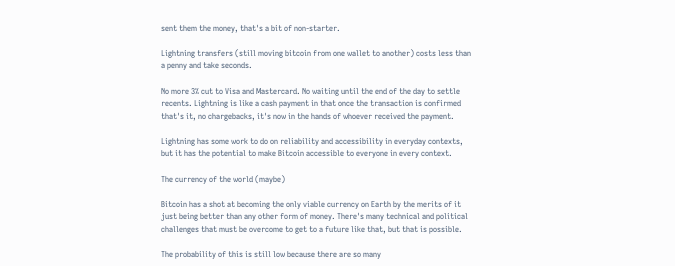sent them the money, that's a bit of non-starter.

Lightning transfers (still moving bitcoin from one wallet to another) costs less than a penny and take seconds.

No more 3% cut to Visa and Mastercard. No waiting until the end of the day to settle recents. Lightning is like a cash payment in that once the transaction is confirmed that's it, no chargebacks, it's now in the hands of whoever received the payment.

Lightning has some work to do on reliability and accessibility in everyday contexts, but it has the potential to make Bitcoin accessible to everyone in every context.

The currency of the world (maybe)

Bitcoin has a shot at becoming the only viable currency on Earth by the merits of it just being better than any other form of money. There's many technical and political challenges that must be overcome to get to a future like that, but that is possible.

The probability of this is still low because there are so many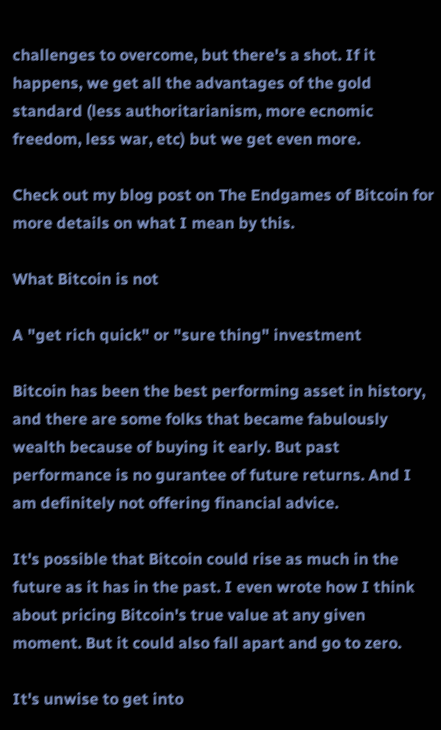challenges to overcome, but there's a shot. If it happens, we get all the advantages of the gold standard (less authoritarianism, more ecnomic freedom, less war, etc) but we get even more.

Check out my blog post on The Endgames of Bitcoin for more details on what I mean by this.

What Bitcoin is not

A "get rich quick" or "sure thing" investment

Bitcoin has been the best performing asset in history, and there are some folks that became fabulously wealth because of buying it early. But past performance is no gurantee of future returns. And I am definitely not offering financial advice.

It's possible that Bitcoin could rise as much in the future as it has in the past. I even wrote how I think about pricing Bitcoin's true value at any given moment. But it could also fall apart and go to zero.

It's unwise to get into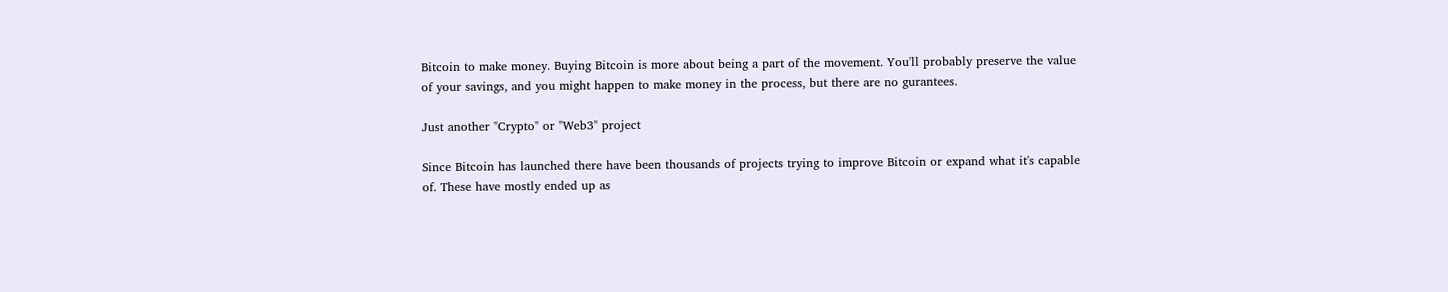Bitcoin to make money. Buying Bitcoin is more about being a part of the movement. You'll probably preserve the value of your savings, and you might happen to make money in the process, but there are no gurantees.

Just another "Crypto" or "Web3" project

Since Bitcoin has launched there have been thousands of projects trying to improve Bitcoin or expand what it's capable of. These have mostly ended up as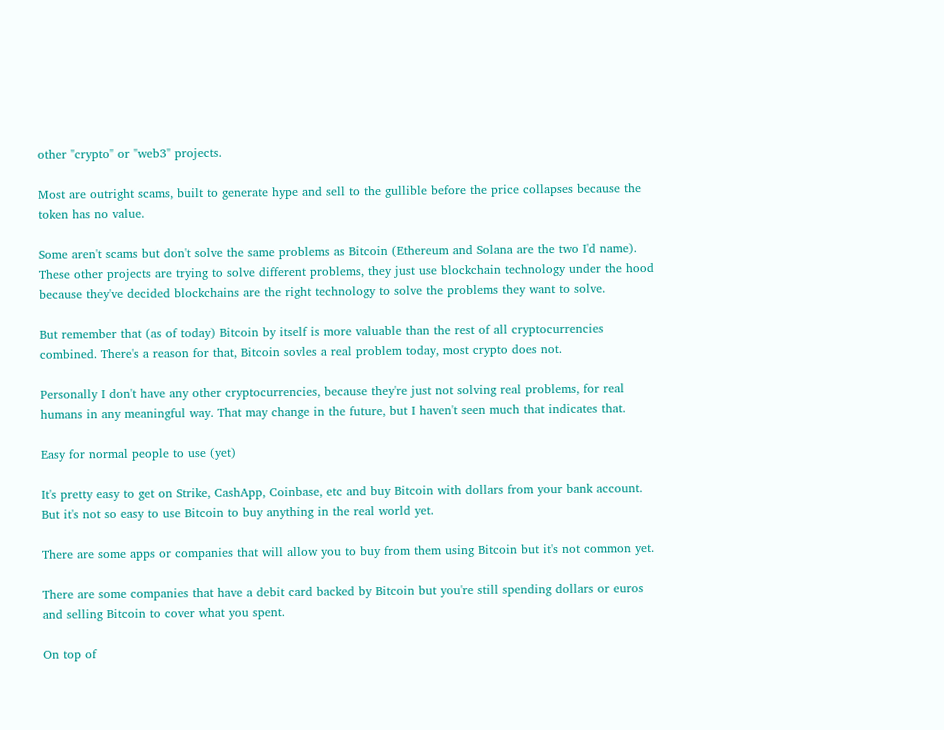other "crypto" or "web3" projects.

Most are outright scams, built to generate hype and sell to the gullible before the price collapses because the token has no value.

Some aren't scams but don't solve the same problems as Bitcoin (Ethereum and Solana are the two I'd name). These other projects are trying to solve different problems, they just use blockchain technology under the hood because they've decided blockchains are the right technology to solve the problems they want to solve.

But remember that (as of today) Bitcoin by itself is more valuable than the rest of all cryptocurrencies combined. There's a reason for that, Bitcoin sovles a real problem today, most crypto does not.

Personally I don't have any other cryptocurrencies, because they're just not solving real problems, for real humans in any meaningful way. That may change in the future, but I haven't seen much that indicates that.

Easy for normal people to use (yet)

It's pretty easy to get on Strike, CashApp, Coinbase, etc and buy Bitcoin with dollars from your bank account. But it's not so easy to use Bitcoin to buy anything in the real world yet.

There are some apps or companies that will allow you to buy from them using Bitcoin but it's not common yet.

There are some companies that have a debit card backed by Bitcoin but you're still spending dollars or euros and selling Bitcoin to cover what you spent.

On top of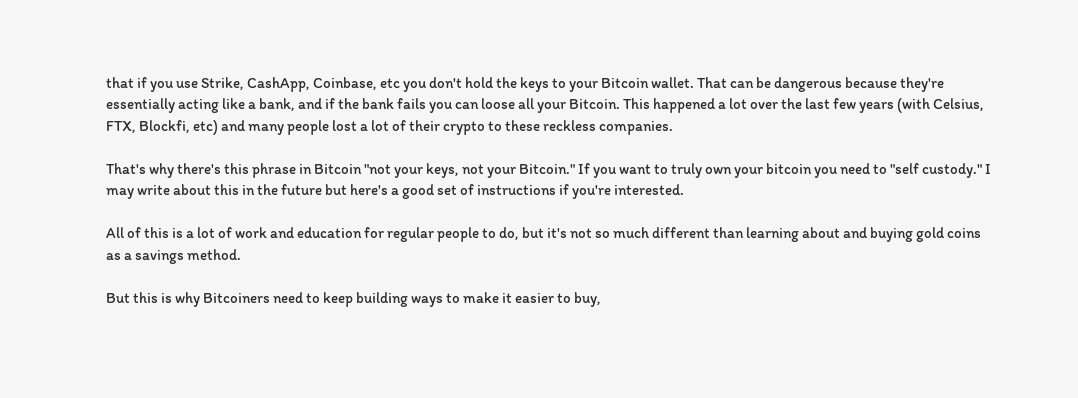that if you use Strike, CashApp, Coinbase, etc you don't hold the keys to your Bitcoin wallet. That can be dangerous because they're essentially acting like a bank, and if the bank fails you can loose all your Bitcoin. This happened a lot over the last few years (with Celsius, FTX, Blockfi, etc) and many people lost a lot of their crypto to these reckless companies.

That's why there's this phrase in Bitcoin "not your keys, not your Bitcoin." If you want to truly own your bitcoin you need to "self custody." I may write about this in the future but here's a good set of instructions if you're interested.

All of this is a lot of work and education for regular people to do, but it's not so much different than learning about and buying gold coins as a savings method.

But this is why Bitcoiners need to keep building ways to make it easier to buy,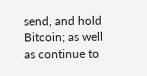send, and hold Bitcoin; as well as continue to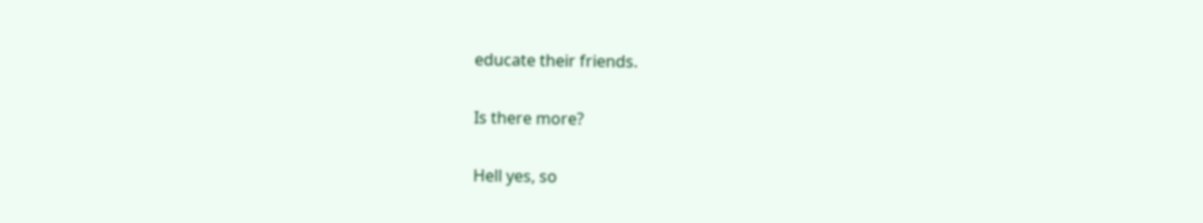educate their friends.

Is there more?

Hell yes, so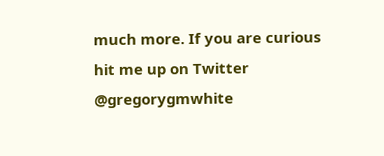much more. If you are curious hit me up on Twitter @gregorygmwhite